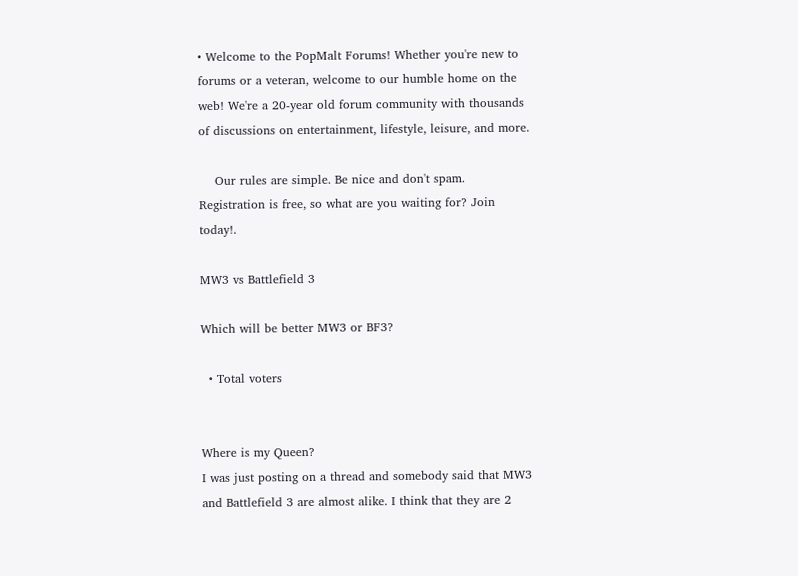• Welcome to the PopMalt Forums! Whether you're new to forums or a veteran, welcome to our humble home on the web! We're a 20-year old forum community with thousands of discussions on entertainment, lifestyle, leisure, and more.

    Our rules are simple. Be nice and don't spam. Registration is free, so what are you waiting for? Join today!.

MW3 vs Battlefield 3

Which will be better MW3 or BF3?

  • Total voters


Where is my Queen?
I was just posting on a thread and somebody said that MW3 and Battlefield 3 are almost alike. I think that they are 2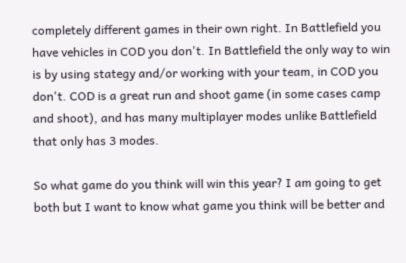completely different games in their own right. In Battlefield you have vehicles in COD you don't. In Battlefield the only way to win is by using stategy and/or working with your team, in COD you don't. COD is a great run and shoot game (in some cases camp and shoot), and has many multiplayer modes unlike Battlefield that only has 3 modes.

So what game do you think will win this year? I am going to get both but I want to know what game you think will be better and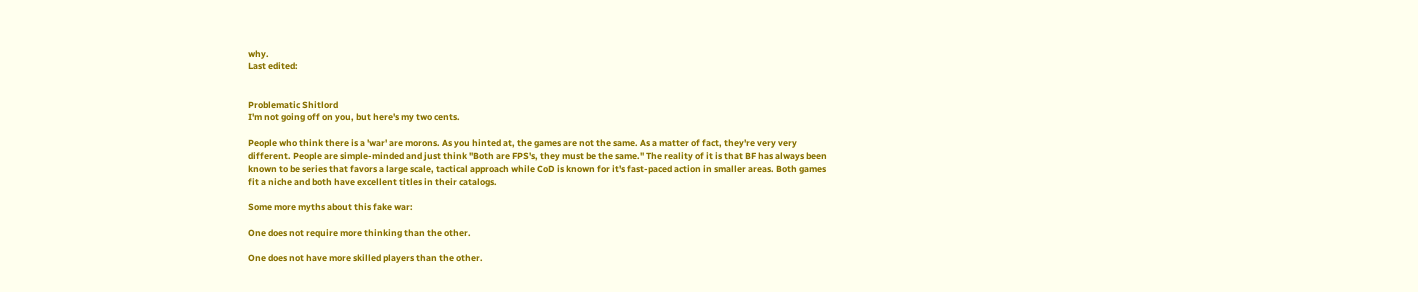why.
Last edited:


Problematic Shitlord
I'm not going off on you, but here's my two cents.

People who think there is a 'war' are morons. As you hinted at, the games are not the same. As a matter of fact, they're very very different. People are simple-minded and just think "Both are FPS's, they must be the same." The reality of it is that BF has always been known to be series that favors a large scale, tactical approach while CoD is known for it's fast-paced action in smaller areas. Both games fit a niche and both have excellent titles in their catalogs.

Some more myths about this fake war:

One does not require more thinking than the other.

One does not have more skilled players than the other.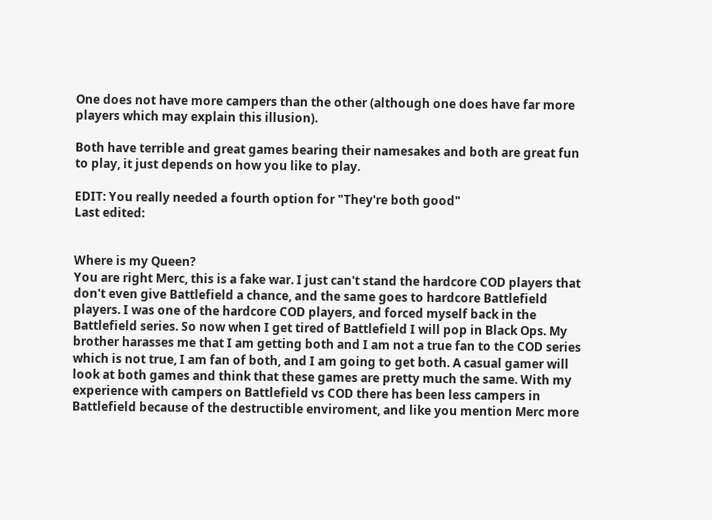One does not have more campers than the other (although one does have far more players which may explain this illusion).

Both have terrible and great games bearing their namesakes and both are great fun to play, it just depends on how you like to play.

EDIT: You really needed a fourth option for "They're both good"
Last edited:


Where is my Queen?
You are right Merc, this is a fake war. I just can't stand the hardcore COD players that don't even give Battlefield a chance, and the same goes to hardcore Battlefield players. I was one of the hardcore COD players, and forced myself back in the Battlefield series. So now when I get tired of Battlefield I will pop in Black Ops. My brother harasses me that I am getting both and I am not a true fan to the COD series which is not true, I am fan of both, and I am going to get both. A casual gamer will look at both games and think that these games are pretty much the same. With my experience with campers on Battlefield vs COD there has been less campers in Battlefield because of the destructible enviroment, and like you mention Merc more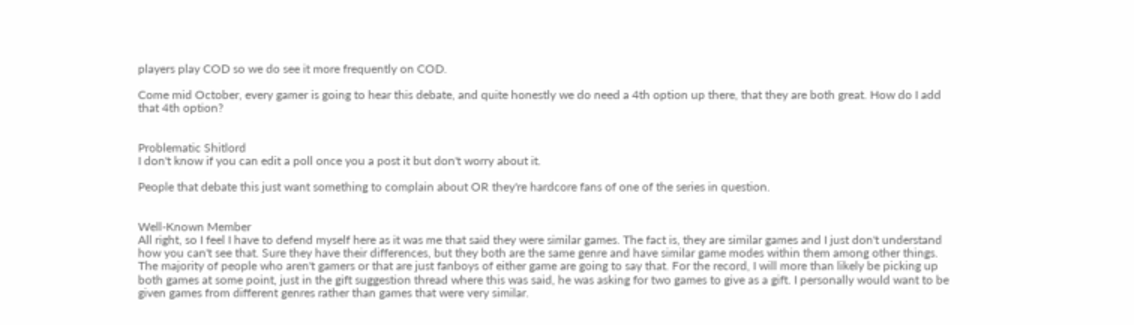players play COD so we do see it more frequently on COD.

Come mid October, every gamer is going to hear this debate, and quite honestly we do need a 4th option up there, that they are both great. How do I add that 4th option?


Problematic Shitlord
I don't know if you can edit a poll once you a post it but don't worry about it.

People that debate this just want something to complain about OR they're hardcore fans of one of the series in question.


Well-Known Member
All right, so I feel I have to defend myself here as it was me that said they were similar games. The fact is, they are similar games and I just don't understand how you can't see that. Sure they have their differences, but they both are the same genre and have similar game modes within them among other things. The majority of people who aren't gamers or that are just fanboys of either game are going to say that. For the record, I will more than likely be picking up both games at some point, just in the gift suggestion thread where this was said, he was asking for two games to give as a gift. I personally would want to be given games from different genres rather than games that were very similar.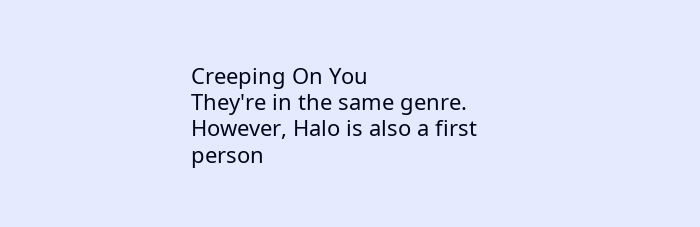Creeping On You
They're in the same genre. However, Halo is also a first person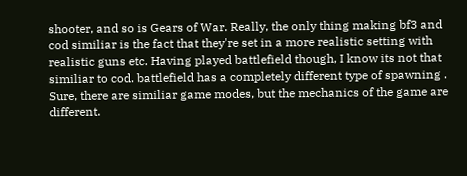shooter, and so is Gears of War. Really, the only thing making bf3 and cod similiar is the fact that they're set in a more realistic setting with realistic guns etc. Having played battlefield though, I know its not that similiar to cod. battlefield has a completely different type of spawning . Sure, there are similiar game modes, but the mechanics of the game are different.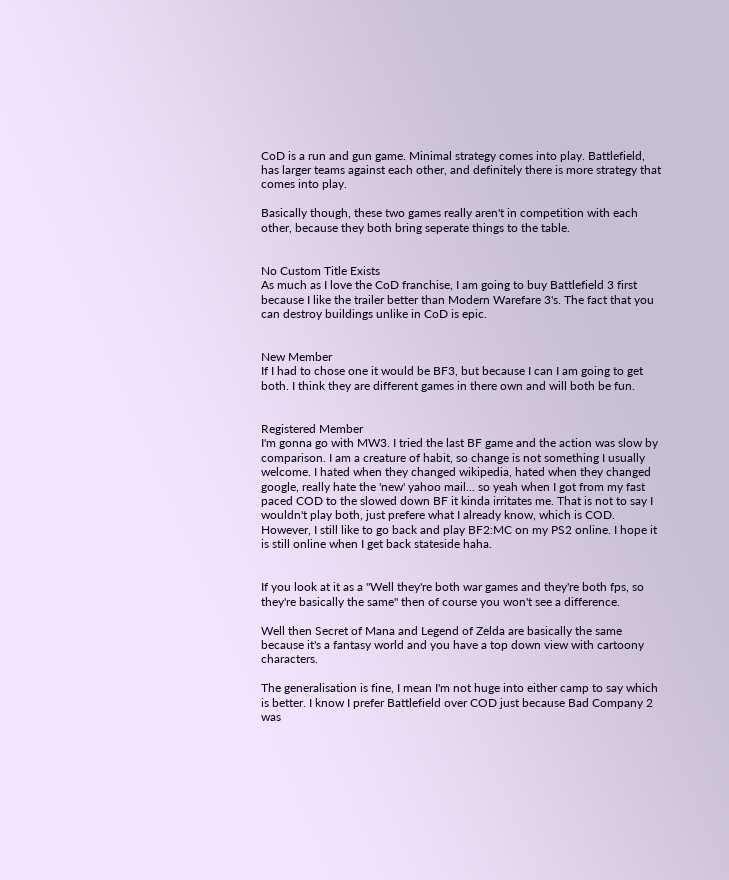CoD is a run and gun game. Minimal strategy comes into play. Battlefield, has larger teams against each other, and definitely there is more strategy that comes into play.

Basically though, these two games really aren't in competition with each other, because they both bring seperate things to the table.


No Custom Title Exists
As much as I love the CoD franchise, I am going to buy Battlefield 3 first because I like the trailer better than Modern Warefare 3's. The fact that you can destroy buildings unlike in CoD is epic.


New Member
If I had to chose one it would be BF3, but because I can I am going to get both. I think they are different games in there own and will both be fun.


Registered Member
I'm gonna go with MW3. I tried the last BF game and the action was slow by comparison. I am a creature of habit, so change is not something I usually welcome. I hated when they changed wikipedia, hated when they changed google, really hate the 'new' yahoo mail... so yeah when I got from my fast paced COD to the slowed down BF it kinda irritates me. That is not to say I wouldn't play both, just prefere what I already know, which is COD. However, I still like to go back and play BF2:MC on my PS2 online. I hope it is still online when I get back stateside haha.


If you look at it as a "Well they're both war games and they're both fps, so they're basically the same" then of course you won't see a difference.

Well then Secret of Mana and Legend of Zelda are basically the same because it's a fantasy world and you have a top down view with cartoony characters.

The generalisation is fine, I mean I'm not huge into either camp to say which is better. I know I prefer Battlefield over COD just because Bad Company 2 was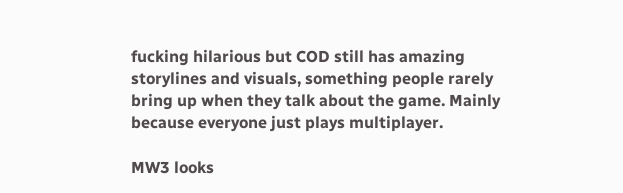fucking hilarious but COD still has amazing storylines and visuals, something people rarely bring up when they talk about the game. Mainly because everyone just plays multiplayer.

MW3 looks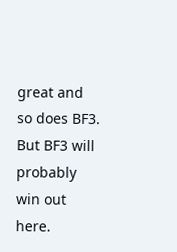great and so does BF3. But BF3 will probably win out here.